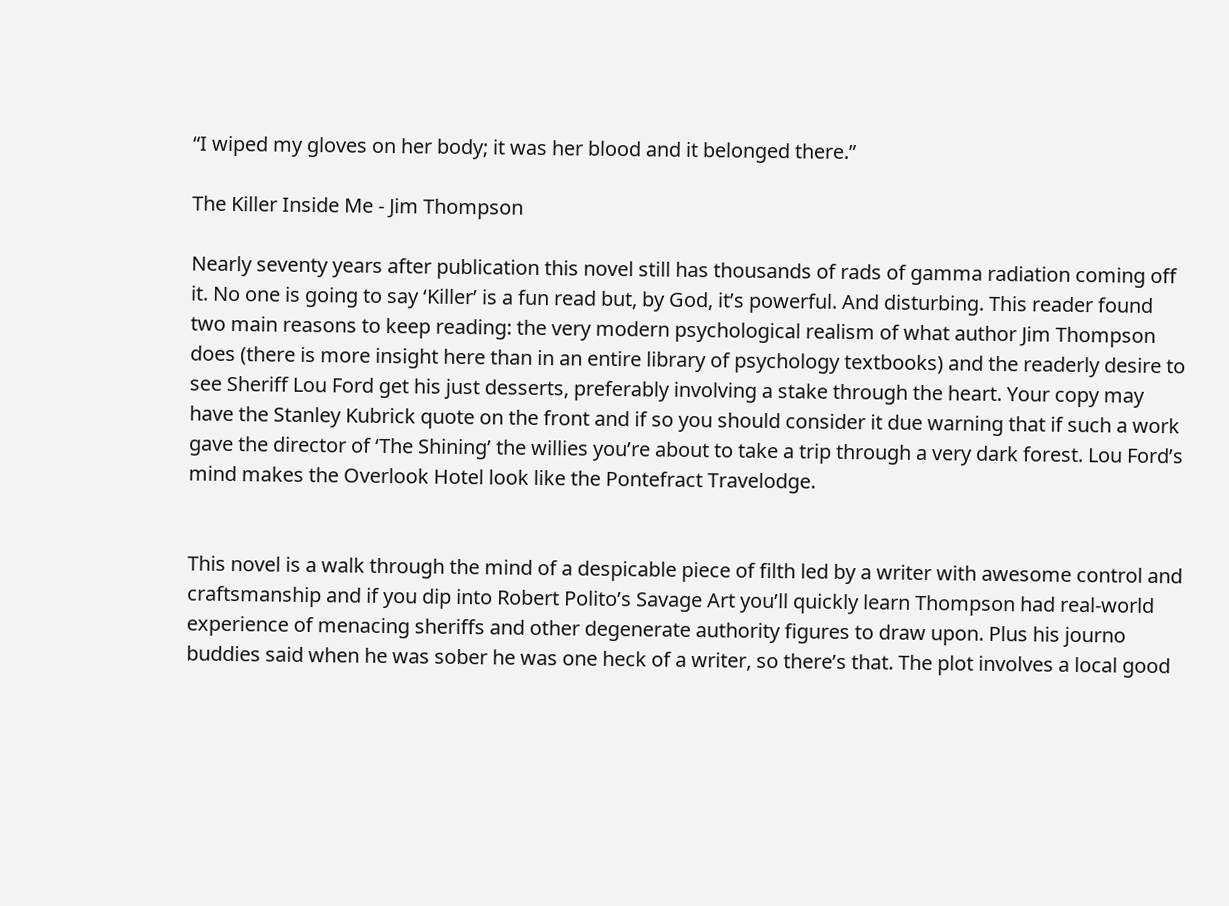“I wiped my gloves on her body; it was her blood and it belonged there.”

The Killer Inside Me - Jim Thompson

Nearly seventy years after publication this novel still has thousands of rads of gamma radiation coming off it. No one is going to say ‘Killer’ is a fun read but, by God, it’s powerful. And disturbing. This reader found two main reasons to keep reading: the very modern psychological realism of what author Jim Thompson does (there is more insight here than in an entire library of psychology textbooks) and the readerly desire to see Sheriff Lou Ford get his just desserts, preferably involving a stake through the heart. Your copy may have the Stanley Kubrick quote on the front and if so you should consider it due warning that if such a work gave the director of ‘The Shining’ the willies you’re about to take a trip through a very dark forest. Lou Ford’s mind makes the Overlook Hotel look like the Pontefract Travelodge.


This novel is a walk through the mind of a despicable piece of filth led by a writer with awesome control and craftsmanship and if you dip into Robert Polito’s Savage Art you’ll quickly learn Thompson had real-world experience of menacing sheriffs and other degenerate authority figures to draw upon. Plus his journo buddies said when he was sober he was one heck of a writer, so there’s that. The plot involves a local good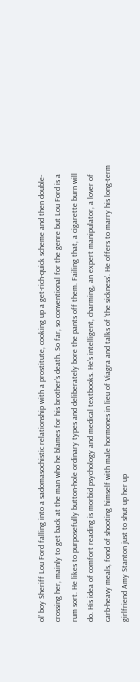ol’ boy Sheriff Lou Ford falling into a sadomasochistic relationship with a prostitute, cooking up a get-rich-quick scheme and then double-crossing her, mainly to get back at the man who he blames for his brother’s death. So far, so conventional for the genre but Lou Ford is a rum sort. He likes to purposefully button-hole ordinary types and deliberately bore the pants off them. Failing that, a cigarette burn will do. His idea of comfort reading is morbid psychology and medical textbooks. He’s intelligent, charming, an expert manipulator, a lover of carb-heavy meals, fond of shooting himself with male hormones in lieu of Viagra and talks of ‘the sickness’. He offers to marry his long-term girlfriend Amy Stanton just to shut up her up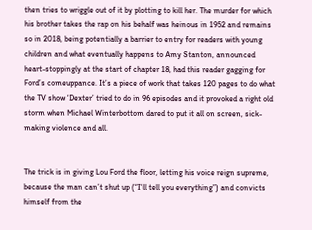then tries to wriggle out of it by plotting to kill her. The murder for which his brother takes the rap on his behalf was heinous in 1952 and remains so in 2018, being potentially a barrier to entry for readers with young children and what eventually happens to Amy Stanton, announced heart-stoppingly at the start of chapter 18, had this reader gagging for Ford’s comeuppance. It’s a piece of work that takes 120 pages to do what the TV show ‘Dexter’ tried to do in 96 episodes and it provoked a right old storm when Michael Winterbottom dared to put it all on screen, sick-making violence and all.


The trick is in giving Lou Ford the floor, letting his voice reign supreme, because the man can’t shut up (“I'll tell you everything”) and convicts himself from the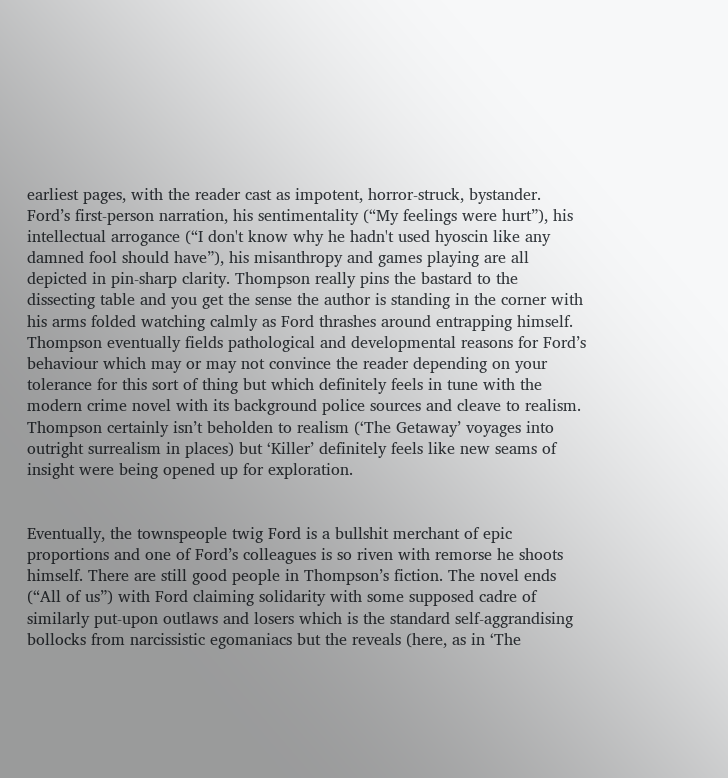earliest pages, with the reader cast as impotent, horror-struck, bystander. Ford’s first-person narration, his sentimentality (“My feelings were hurt”), his intellectual arrogance (“I don't know why he hadn't used hyoscin like any damned fool should have”), his misanthropy and games playing are all depicted in pin-sharp clarity. Thompson really pins the bastard to the dissecting table and you get the sense the author is standing in the corner with his arms folded watching calmly as Ford thrashes around entrapping himself. Thompson eventually fields pathological and developmental reasons for Ford’s behaviour which may or may not convince the reader depending on your tolerance for this sort of thing but which definitely feels in tune with the modern crime novel with its background police sources and cleave to realism. Thompson certainly isn’t beholden to realism (‘The Getaway’ voyages into outright surrealism in places) but ‘Killer’ definitely feels like new seams of insight were being opened up for exploration.


Eventually, the townspeople twig Ford is a bullshit merchant of epic proportions and one of Ford’s colleagues is so riven with remorse he shoots himself. There are still good people in Thompson’s fiction. The novel ends (“All of us”) with Ford claiming solidarity with some supposed cadre of similarly put-upon outlaws and losers which is the standard self-aggrandising bollocks from narcissistic egomaniacs but the reveals (here, as in ‘The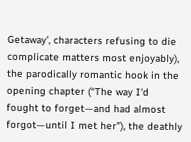Getaway’, characters refusing to die complicate matters most enjoyably), the parodically romantic hook in the opening chapter (“The way I'd fought to forget—and had almost forgot—until I met her”), the deathly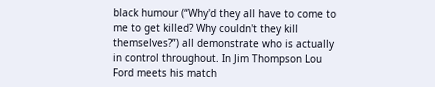black humour (“Why'd they all have to come to me to get killed? Why couldn't they kill themselves?”) all demonstrate who is actually in control throughout. In Jim Thompson Lou Ford meets his match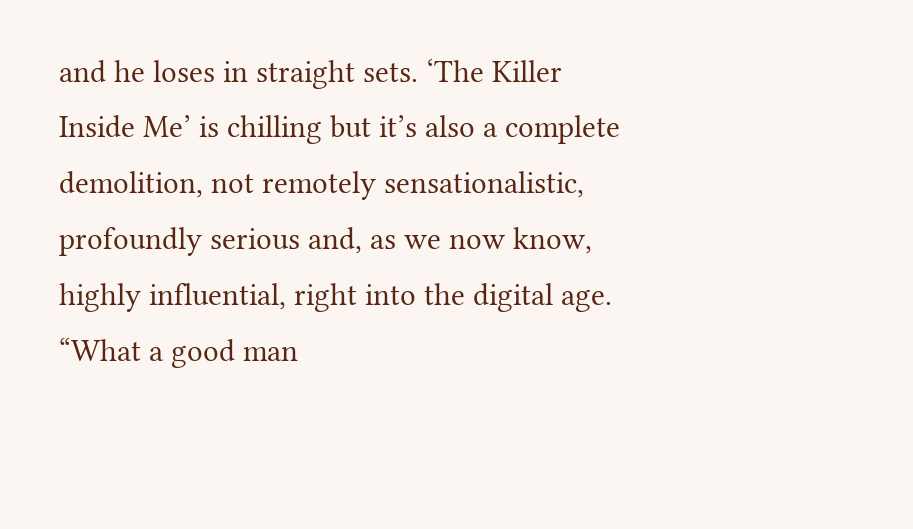and he loses in straight sets. ‘The Killer Inside Me’ is chilling but it’s also a complete demolition, not remotely sensationalistic, profoundly serious and, as we now know, highly influential, right into the digital age. “What a good man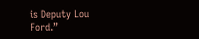is Deputy Lou Ford.”